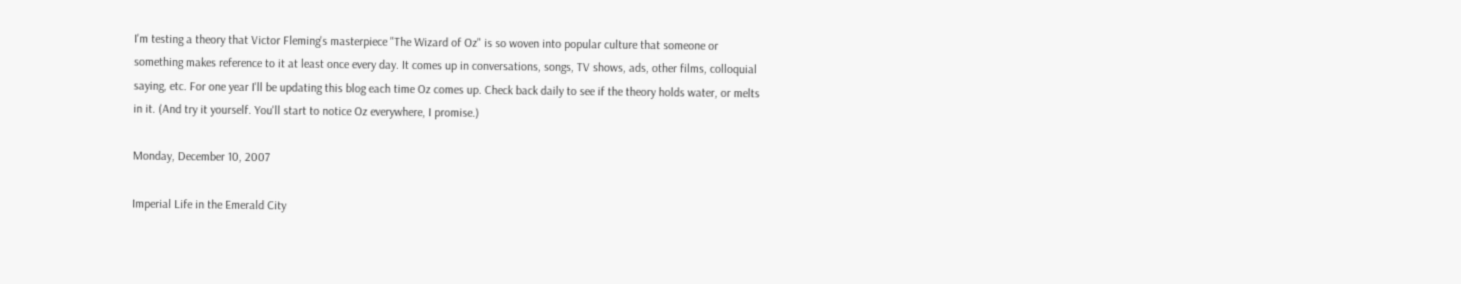I'm testing a theory that Victor Fleming's masterpiece "The Wizard of Oz" is so woven into popular culture that someone or something makes reference to it at least once every day. It comes up in conversations, songs, TV shows, ads, other films, colloquial saying, etc. For one year I'll be updating this blog each time Oz comes up. Check back daily to see if the theory holds water, or melts in it. (And try it yourself. You'll start to notice Oz everywhere, I promise.)

Monday, December 10, 2007

Imperial Life in the Emerald City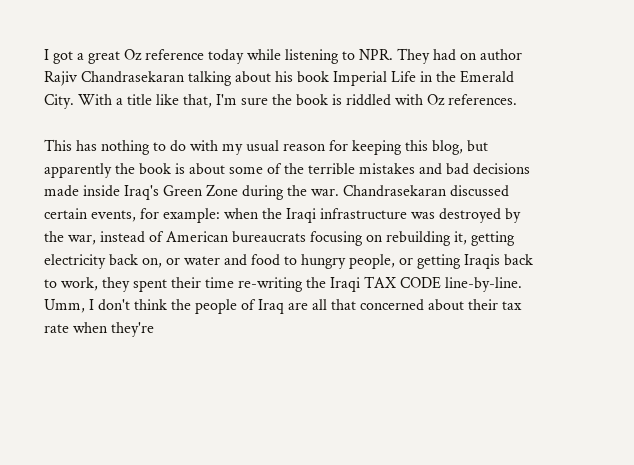I got a great Oz reference today while listening to NPR. They had on author Rajiv Chandrasekaran talking about his book Imperial Life in the Emerald City. With a title like that, I'm sure the book is riddled with Oz references.

This has nothing to do with my usual reason for keeping this blog, but apparently the book is about some of the terrible mistakes and bad decisions made inside Iraq's Green Zone during the war. Chandrasekaran discussed certain events, for example: when the Iraqi infrastructure was destroyed by the war, instead of American bureaucrats focusing on rebuilding it, getting electricity back on, or water and food to hungry people, or getting Iraqis back to work, they spent their time re-writing the Iraqi TAX CODE line-by-line. Umm, I don't think the people of Iraq are all that concerned about their tax rate when they're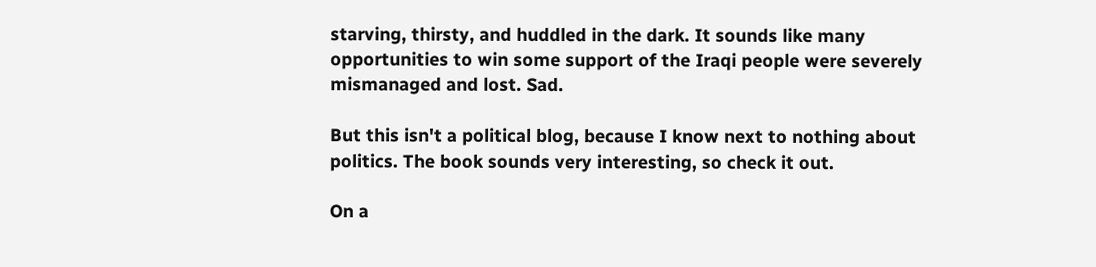starving, thirsty, and huddled in the dark. It sounds like many opportunities to win some support of the Iraqi people were severely mismanaged and lost. Sad.

But this isn't a political blog, because I know next to nothing about politics. The book sounds very interesting, so check it out.

On a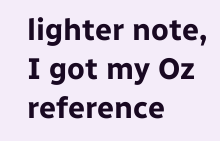lighter note, I got my Oz reference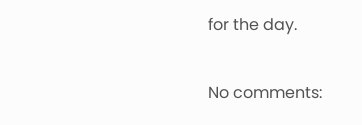for the day.

No comments: